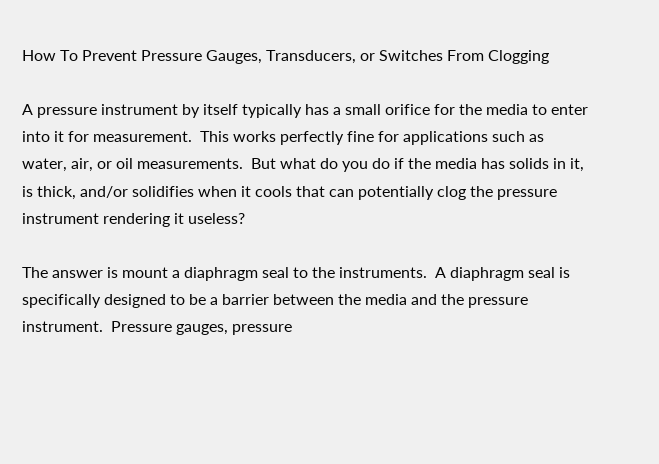How To Prevent Pressure Gauges, Transducers, or Switches From Clogging

A pressure instrument by itself typically has a small orifice for the media to enter into it for measurement.  This works perfectly fine for applications such as water, air, or oil measurements.  But what do you do if the media has solids in it, is thick, and/or solidifies when it cools that can potentially clog the pressure instrument rendering it useless?

The answer is mount a diaphragm seal to the instruments.  A diaphragm seal is specifically designed to be a barrier between the media and the pressure instrument.  Pressure gauges, pressure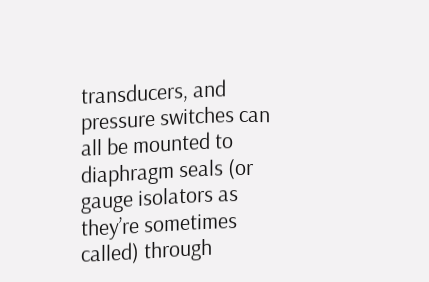transducers, and pressure switches can all be mounted to diaphragm seals (or gauge isolators as they’re sometimes called) through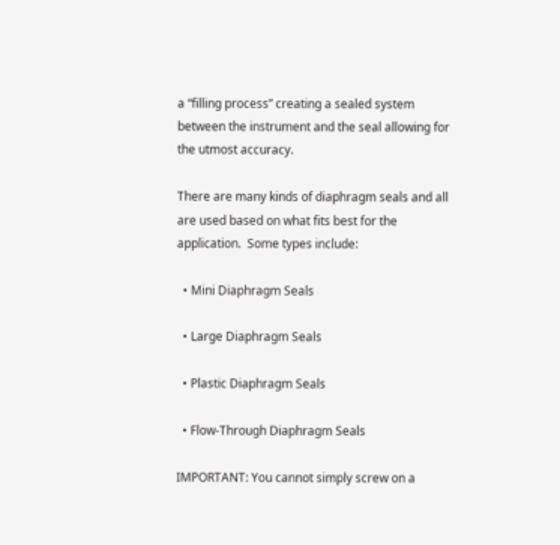a “filling process” creating a sealed system between the instrument and the seal allowing for the utmost accuracy.

There are many kinds of diaphragm seals and all are used based on what fits best for the application.  Some types include:

  • Mini Diaphragm Seals

  • Large Diaphragm Seals

  • Plastic Diaphragm Seals

  • Flow-Through Diaphragm Seals

IMPORTANT: You cannot simply screw on a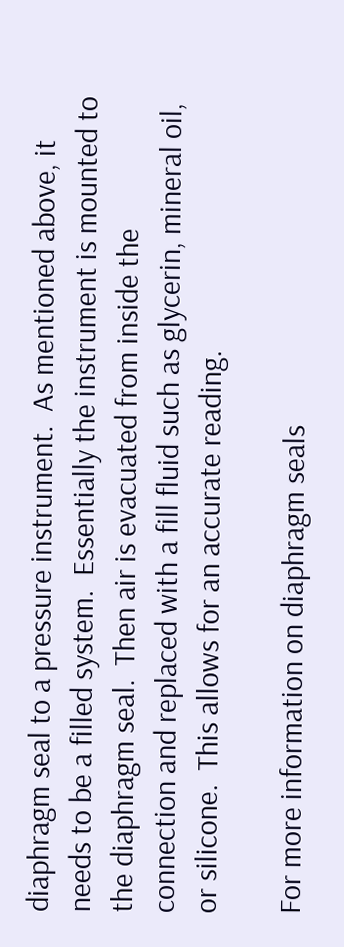diaphragm seal to a pressure instrument.  As mentioned above, it needs to be a filled system.  Essentially the instrument is mounted to the diaphragm seal.  Then air is evacuated from inside the connection and replaced with a fill fluid such as glycerin, mineral oil, or silicone.  This allows for an accurate reading.

For more information on diaphragm seals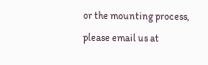or the mounting process, please email us at